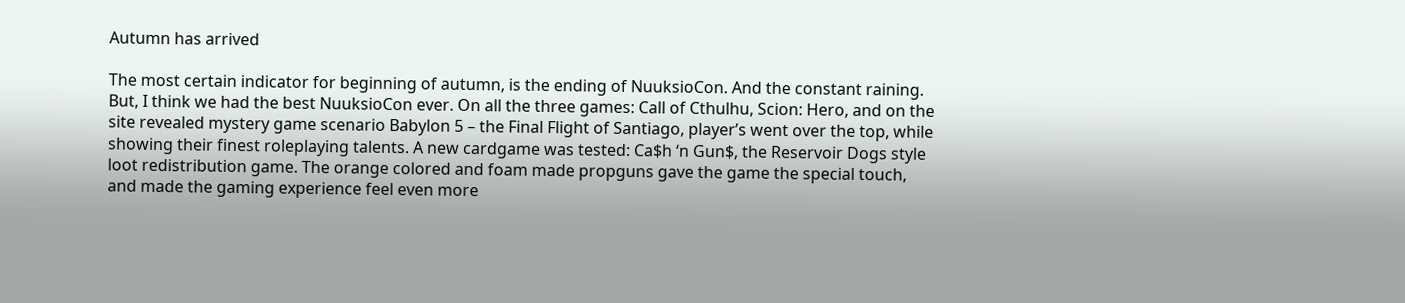Autumn has arrived

The most certain indicator for beginning of autumn, is the ending of NuuksioCon. And the constant raining. But, I think we had the best NuuksioCon ever. On all the three games: Call of Cthulhu, Scion: Hero, and on the site revealed mystery game scenario Babylon 5 – the Final Flight of Santiago, player’s went over the top, while showing their finest roleplaying talents. A new cardgame was tested: Ca$h ‘n Gun$, the Reservoir Dogs style loot redistribution game. The orange colored and foam made propguns gave the game the special touch, and made the gaming experience feel even more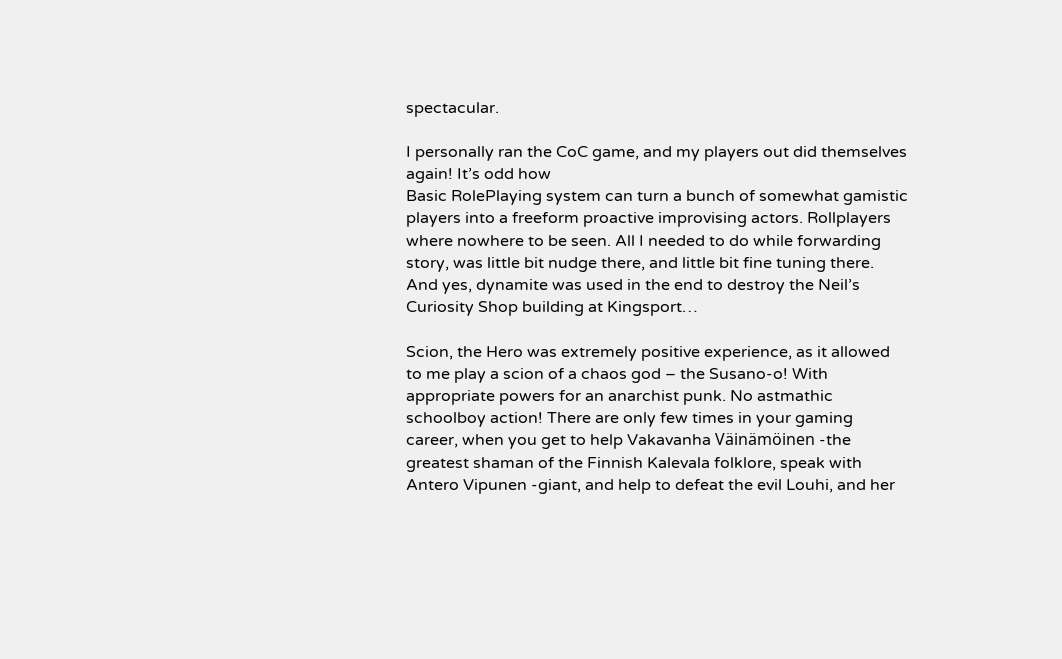spectacular.

I personally ran the CoC game, and my players out did themselves again! It’s odd how
Basic RolePlaying system can turn a bunch of somewhat gamistic players into a freeform proactive improvising actors. Rollplayers where nowhere to be seen. All I needed to do while forwarding story, was little bit nudge there, and little bit fine tuning there. And yes, dynamite was used in the end to destroy the Neil’s Curiosity Shop building at Kingsport…

Scion, the Hero was extremely positive experience, as it allowed to me play a scion of a chaos god – the Susano-o! With appropriate powers for an anarchist punk. No astmathic schoolboy action! There are only few times in your gaming career, when you get to help Vakavanha Väinämöinen -the greatest shaman of the Finnish Kalevala folklore, speak with Antero Vipunen -giant, and help to defeat the evil Louhi, and her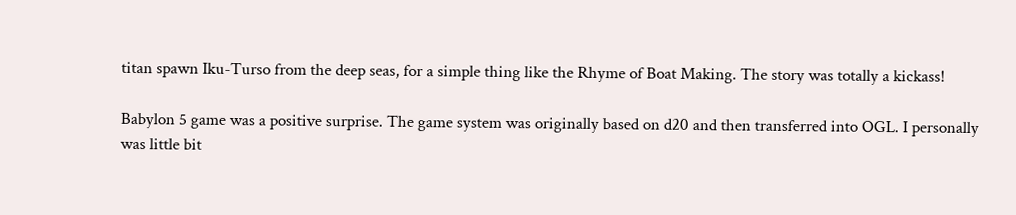titan spawn Iku-Turso from the deep seas, for a simple thing like the Rhyme of Boat Making. The story was totally a kickass!

Babylon 5 game was a positive surprise. The game system was originally based on d20 and then transferred into OGL. I personally was little bit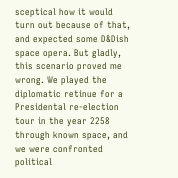sceptical how it would turn out because of that, and expected some D&Dish space opera. But gladly, this scenario proved me wrong. We played the diplomatic retinue for a Presidental re-election tour in the year 2258 through known space, and we were confronted political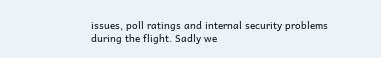issues, poll ratings and internal security problems during the flight. Sadly we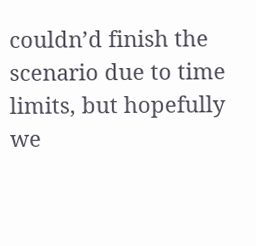couldn’d finish the scenario due to time limits, but hopefully we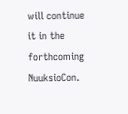will continue it in the forthcoming NuuksioCon.